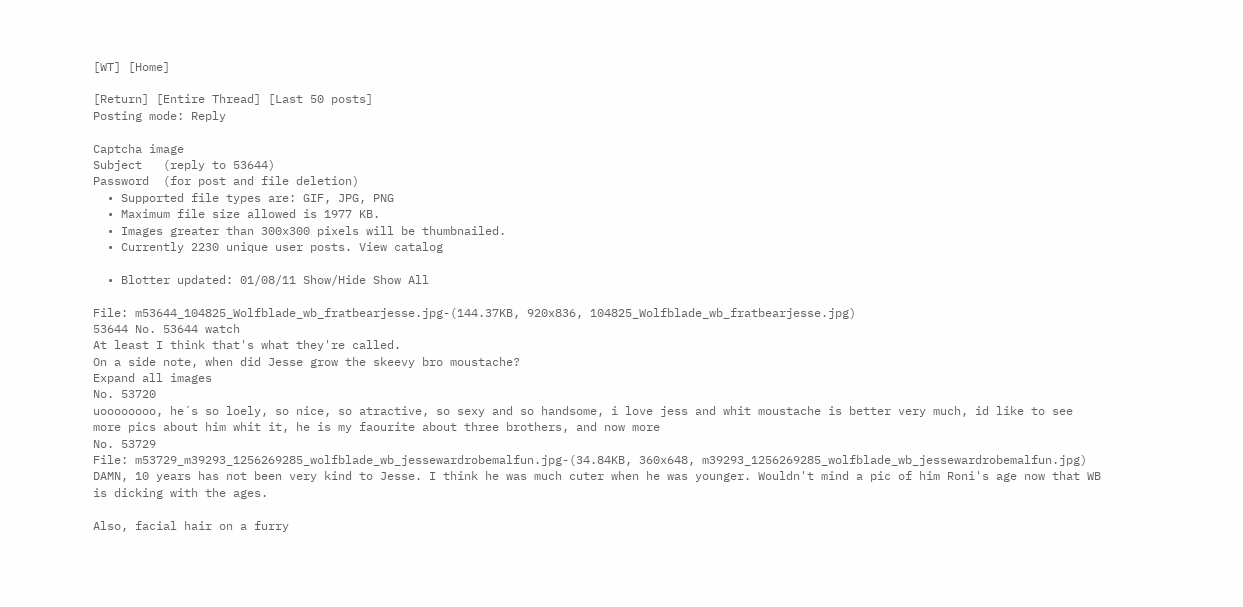[WT] [Home]

[Return] [Entire Thread] [Last 50 posts]
Posting mode: Reply

Captcha image
Subject   (reply to 53644)
Password  (for post and file deletion)
  • Supported file types are: GIF, JPG, PNG
  • Maximum file size allowed is 1977 KB.
  • Images greater than 300x300 pixels will be thumbnailed.
  • Currently 2230 unique user posts. View catalog

  • Blotter updated: 01/08/11 Show/Hide Show All

File: m53644_104825_Wolfblade_wb_fratbearjesse.jpg-(144.37KB, 920x836, 104825_Wolfblade_wb_fratbearjesse.jpg)
53644 No. 53644 watch
At least I think that's what they're called.
On a side note, when did Jesse grow the skeevy bro moustache?
Expand all images
No. 53720
uoooooooo, he´s so loely, so nice, so atractive, so sexy and so handsome, i love jess and whit moustache is better very much, id like to see more pics about him whit it, he is my faourite about three brothers, and now more
No. 53729
File: m53729_m39293_1256269285_wolfblade_wb_jessewardrobemalfun.jpg-(34.84KB, 360x648, m39293_1256269285_wolfblade_wb_jessewardrobemalfun.jpg)
DAMN, 10 years has not been very kind to Jesse. I think he was much cuter when he was younger. Wouldn't mind a pic of him Roni's age now that WB is dicking with the ages.

Also, facial hair on a furry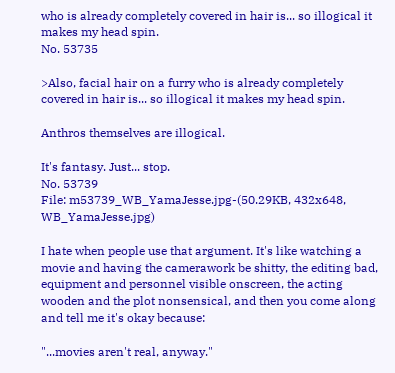who is already completely covered in hair is... so illogical it makes my head spin.
No. 53735

>Also, facial hair on a furry who is already completely covered in hair is... so illogical it makes my head spin.

Anthros themselves are illogical.

It's fantasy. Just... stop.
No. 53739
File: m53739_WB_YamaJesse.jpg-(50.29KB, 432x648, WB_YamaJesse.jpg)

I hate when people use that argument. It's like watching a movie and having the camerawork be shitty, the editing bad, equipment and personnel visible onscreen, the acting wooden and the plot nonsensical, and then you come along and tell me it's okay because:

"...movies aren't real, anyway."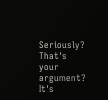Seriously? That's your argument? It's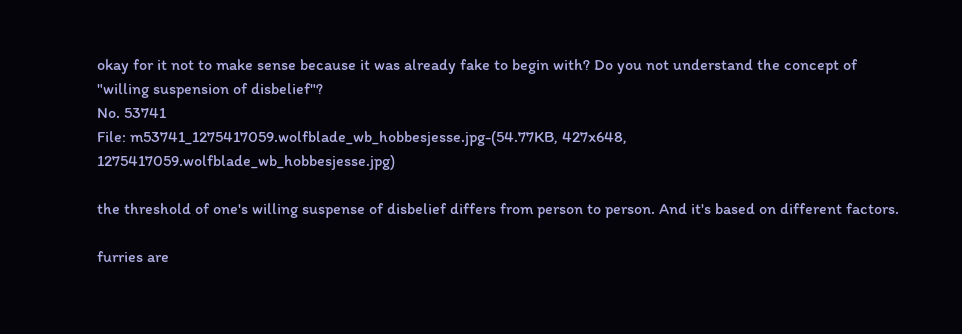okay for it not to make sense because it was already fake to begin with? Do you not understand the concept of "willing suspension of disbelief"?
No. 53741
File: m53741_1275417059.wolfblade_wb_hobbesjesse.jpg-(54.77KB, 427x648, 1275417059.wolfblade_wb_hobbesjesse.jpg)

the threshold of one's willing suspense of disbelief differs from person to person. And it's based on different factors.

furries are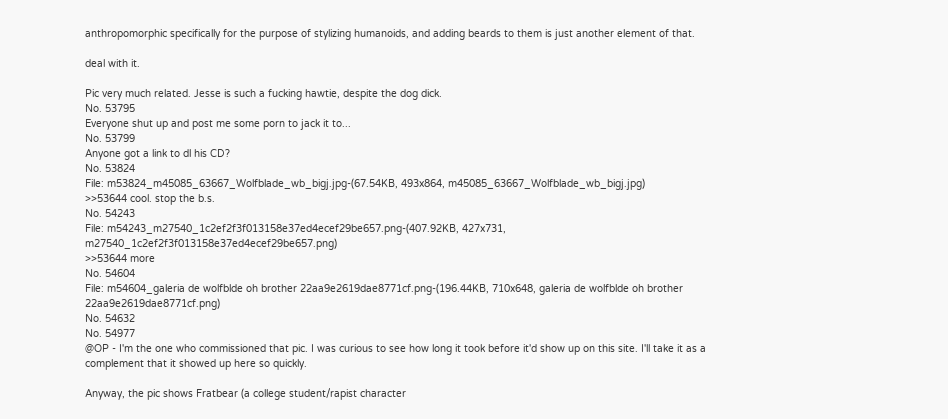anthropomorphic specifically for the purpose of stylizing humanoids, and adding beards to them is just another element of that.

deal with it.

Pic very much related. Jesse is such a fucking hawtie, despite the dog dick.
No. 53795
Everyone shut up and post me some porn to jack it to...
No. 53799
Anyone got a link to dl his CD?
No. 53824
File: m53824_m45085_63667_Wolfblade_wb_bigj.jpg-(67.54KB, 493x864, m45085_63667_Wolfblade_wb_bigj.jpg)
>>53644 cool. stop the b.s.
No. 54243
File: m54243_m27540_1c2ef2f3f013158e37ed4ecef29be657.png-(407.92KB, 427x731, m27540_1c2ef2f3f013158e37ed4ecef29be657.png)
>>53644 more
No. 54604
File: m54604_galeria de wolfblde oh brother 22aa9e2619dae8771cf.png-(196.44KB, 710x648, galeria de wolfblde oh brother 22aa9e2619dae8771cf.png)
No. 54632
No. 54977
@OP - I'm the one who commissioned that pic. I was curious to see how long it took before it'd show up on this site. I'll take it as a complement that it showed up here so quickly.

Anyway, the pic shows Fratbear (a college student/rapist character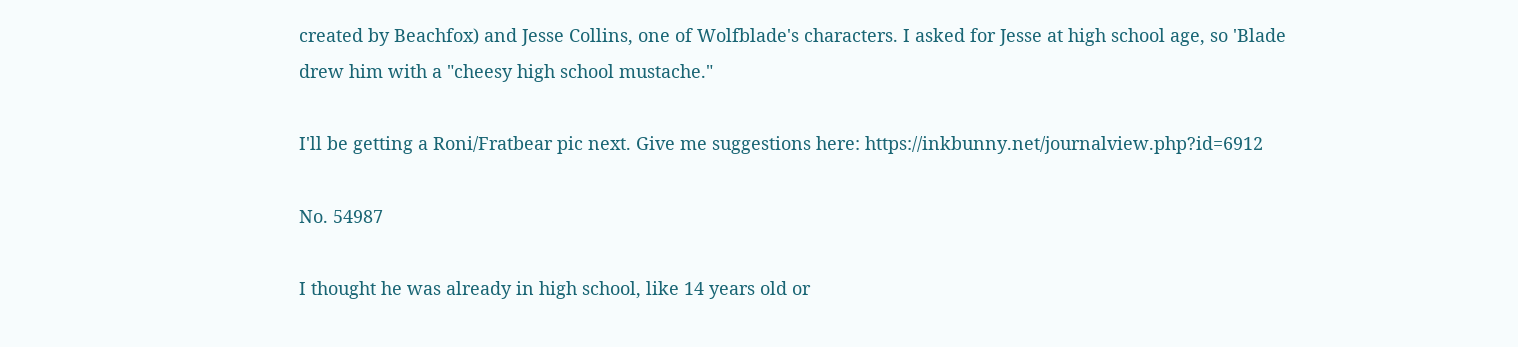created by Beachfox) and Jesse Collins, one of Wolfblade's characters. I asked for Jesse at high school age, so 'Blade drew him with a "cheesy high school mustache."

I'll be getting a Roni/Fratbear pic next. Give me suggestions here: https://inkbunny.net/journalview.php?id=6912

No. 54987

I thought he was already in high school, like 14 years old or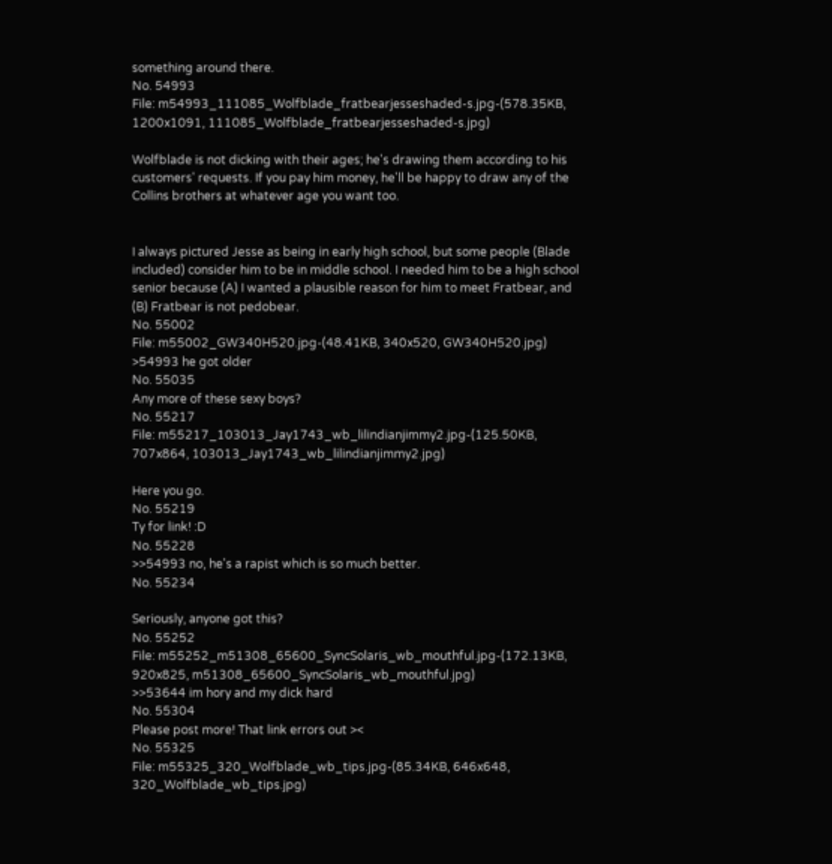something around there.
No. 54993
File: m54993_111085_Wolfblade_fratbearjesseshaded-s.jpg-(578.35KB, 1200x1091, 111085_Wolfblade_fratbearjesseshaded-s.jpg)

Wolfblade is not dicking with their ages; he's drawing them according to his customers' requests. If you pay him money, he'll be happy to draw any of the Collins brothers at whatever age you want too.


I always pictured Jesse as being in early high school, but some people (Blade included) consider him to be in middle school. I needed him to be a high school senior because (A) I wanted a plausible reason for him to meet Fratbear, and (B) Fratbear is not pedobear.
No. 55002
File: m55002_GW340H520.jpg-(48.41KB, 340x520, GW340H520.jpg)
>54993 he got older
No. 55035
Any more of these sexy boys?
No. 55217
File: m55217_103013_Jay1743_wb_lilindianjimmy2.jpg-(125.50KB, 707x864, 103013_Jay1743_wb_lilindianjimmy2.jpg)

Here you go.
No. 55219
Ty for link! :D
No. 55228
>>54993 no, he's a rapist which is so much better.
No. 55234

Seriously, anyone got this?
No. 55252
File: m55252_m51308_65600_SyncSolaris_wb_mouthful.jpg-(172.13KB, 920x825, m51308_65600_SyncSolaris_wb_mouthful.jpg)
>>53644 im hory and my dick hard
No. 55304
Please post more! That link errors out ><
No. 55325
File: m55325_320_Wolfblade_wb_tips.jpg-(85.34KB, 646x648, 320_Wolfblade_wb_tips.jpg)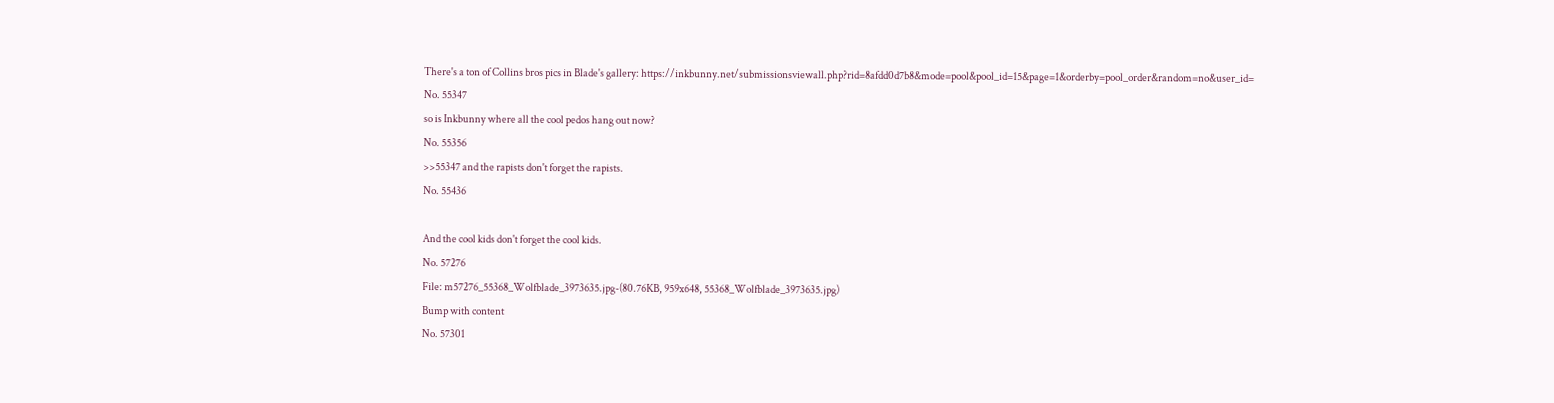There's a ton of Collins bros pics in Blade's gallery: https://inkbunny.net/submissionsviewall.php?rid=8afdd0d7b8&mode=pool&pool_id=15&page=1&orderby=pool_order&random=no&user_id=
No. 55347
so is Inkbunny where all the cool pedos hang out now?
No. 55356
>>55347 and the rapists don't forget the rapists.
No. 55436

And the cool kids don't forget the cool kids.
No. 57276
File: m57276_55368_Wolfblade_3973635.jpg-(80.76KB, 959x648, 55368_Wolfblade_3973635.jpg)
Bump with content
No. 57301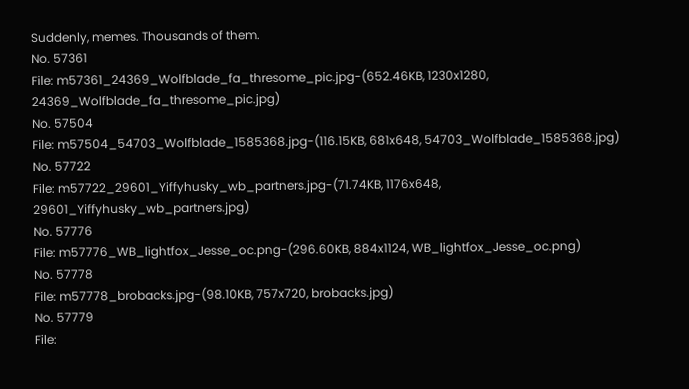Suddenly, memes. Thousands of them.
No. 57361
File: m57361_24369_Wolfblade_fa_thresome_pic.jpg-(652.46KB, 1230x1280, 24369_Wolfblade_fa_thresome_pic.jpg)
No. 57504
File: m57504_54703_Wolfblade_1585368.jpg-(116.15KB, 681x648, 54703_Wolfblade_1585368.jpg)
No. 57722
File: m57722_29601_Yiffyhusky_wb_partners.jpg-(71.74KB, 1176x648, 29601_Yiffyhusky_wb_partners.jpg)
No. 57776
File: m57776_WB_lightfox_Jesse_oc.png-(296.60KB, 884x1124, WB_lightfox_Jesse_oc.png)
No. 57778
File: m57778_brobacks.jpg-(98.10KB, 757x720, brobacks.jpg)
No. 57779
File: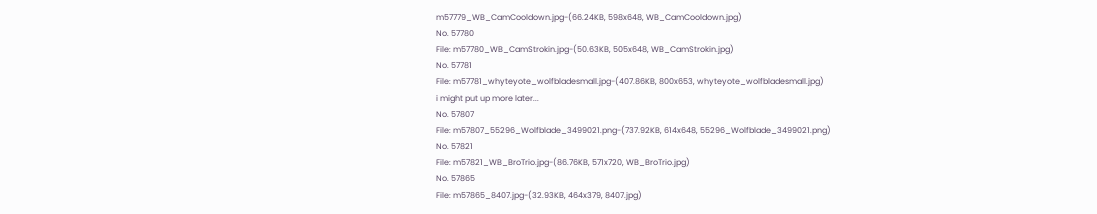m57779_WB_CamCooldown.jpg-(66.24KB, 598x648, WB_CamCooldown.jpg)
No. 57780
File: m57780_WB_CamStrokin.jpg-(50.63KB, 505x648, WB_CamStrokin.jpg)
No. 57781
File: m57781_whyteyote_wolfbladesmall.jpg-(407.86KB, 800x653, whyteyote_wolfbladesmall.jpg)
i might put up more later...
No. 57807
File: m57807_55296_Wolfblade_3499021.png-(737.92KB, 614x648, 55296_Wolfblade_3499021.png)
No. 57821
File: m57821_WB_BroTrio.jpg-(86.76KB, 571x720, WB_BroTrio.jpg)
No. 57865
File: m57865_8407.jpg-(32.93KB, 464x379, 8407.jpg)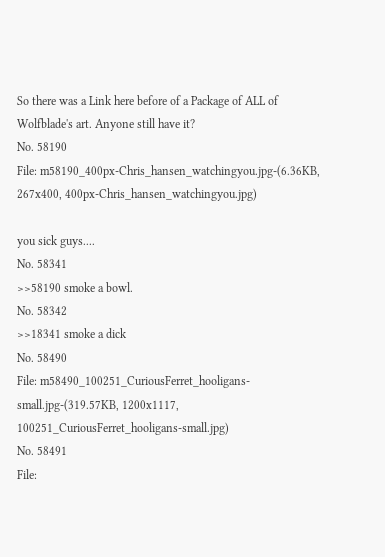So there was a Link here before of a Package of ALL of Wolfblade's art. Anyone still have it?
No. 58190
File: m58190_400px-Chris_hansen_watchingyou.jpg-(6.36KB, 267x400, 400px-Chris_hansen_watchingyou.jpg)

you sick guys....
No. 58341
>>58190 smoke a bowl.
No. 58342
>>18341 smoke a dick
No. 58490
File: m58490_100251_CuriousFerret_hooligans-small.jpg-(319.57KB, 1200x1117, 100251_CuriousFerret_hooligans-small.jpg)
No. 58491
File: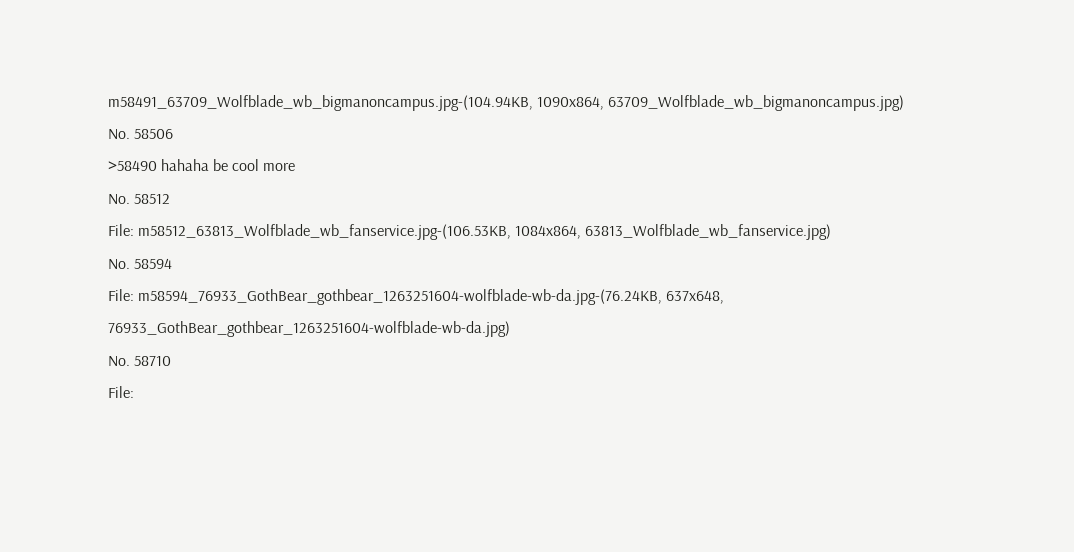m58491_63709_Wolfblade_wb_bigmanoncampus.jpg-(104.94KB, 1090x864, 63709_Wolfblade_wb_bigmanoncampus.jpg)
No. 58506
>58490 hahaha be cool more
No. 58512
File: m58512_63813_Wolfblade_wb_fanservice.jpg-(106.53KB, 1084x864, 63813_Wolfblade_wb_fanservice.jpg)
No. 58594
File: m58594_76933_GothBear_gothbear_1263251604-wolfblade-wb-da.jpg-(76.24KB, 637x648, 76933_GothBear_gothbear_1263251604-wolfblade-wb-da.jpg)
No. 58710
File: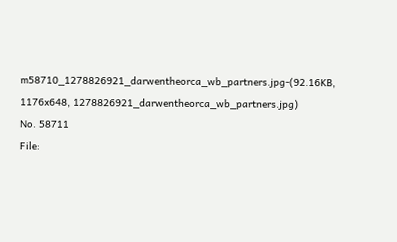m58710_1278826921_darwentheorca_wb_partners.jpg-(92.16KB, 1176x648, 1278826921_darwentheorca_wb_partners.jpg)
No. 58711
File: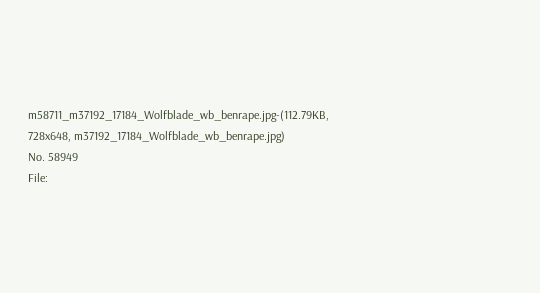m58711_m37192_17184_Wolfblade_wb_benrape.jpg-(112.79KB, 728x648, m37192_17184_Wolfblade_wb_benrape.jpg)
No. 58949
File: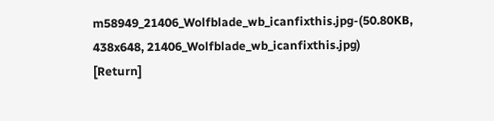m58949_21406_Wolfblade_wb_icanfixthis.jpg-(50.80KB, 438x648, 21406_Wolfblade_wb_icanfixthis.jpg)
[Return]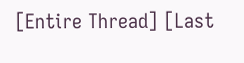[Entire Thread] [Last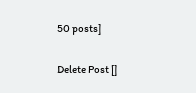50 posts]

Delete Post []